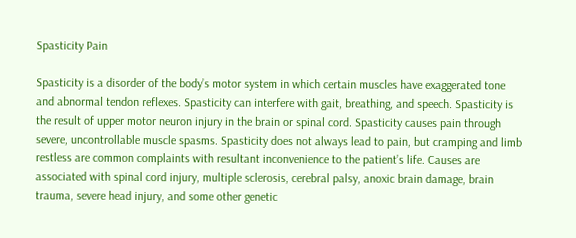Spasticity Pain

Spasticity is a disorder of the body’s motor system in which certain muscles have exaggerated tone and abnormal tendon reflexes. Spasticity can interfere with gait, breathing, and speech. Spasticity is the result of upper motor neuron injury in the brain or spinal cord. Spasticity causes pain through severe, uncontrollable muscle spasms. Spasticity does not always lead to pain, but cramping and limb restless are common complaints with resultant inconvenience to the patient’s life. Causes are associated with spinal cord injury, multiple sclerosis, cerebral palsy, anoxic brain damage, brain trauma, severe head injury, and some other genetic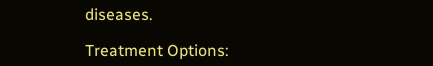diseases.

Treatment Options: